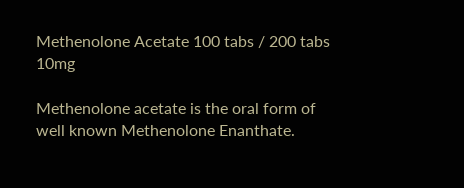Methenolone Acetate 100 tabs / 200 tabs 10mg

Methenolone acetate is the oral form of well known Methenolone Enanthate.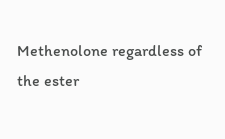Methenolone regardless of the ester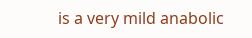is a very mild anabolic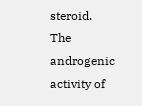steroid.
The androgenic activity of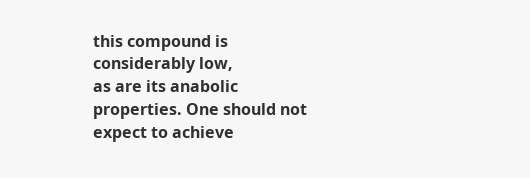this compound is considerably low,
as are its anabolic properties. One should not expect to achieve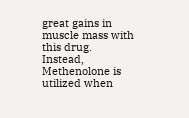great gains in muscle mass with this drug.
Instead, Methenolone is utilized when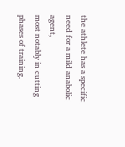the athlete has a specific need for a mild anabolic agent,
most notably in cutting phases of training.